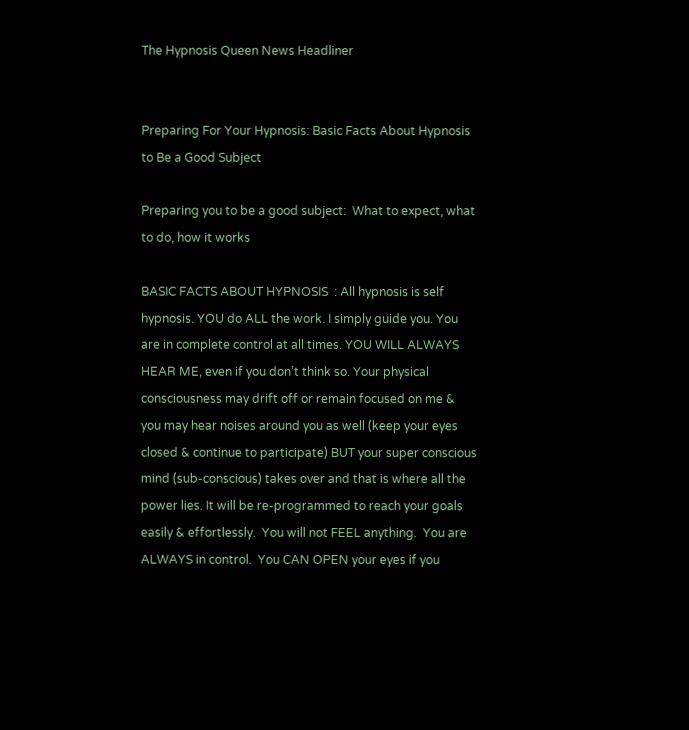The Hypnosis Queen News Headliner


Preparing For Your Hypnosis: Basic Facts About Hypnosis to Be a Good Subject

Preparing you to be a good subject:  What to expect, what to do, how it works

BASIC FACTS ABOUT HYPNOSIS  : All hypnosis is self hypnosis. YOU do ALL the work. I simply guide you. You are in complete control at all times. YOU WILL ALWAYS
HEAR ME, even if you don’t think so. Your physical consciousness may drift off or remain focused on me & you may hear noises around you as well (keep your eyes closed & continue to participate) BUT your super conscious mind (sub-conscious) takes over and that is where all the power lies. It will be re-programmed to reach your goals easily & effortlessly.  You will not FEEL anything.  You are ALWAYS in control.  You CAN OPEN your eyes if you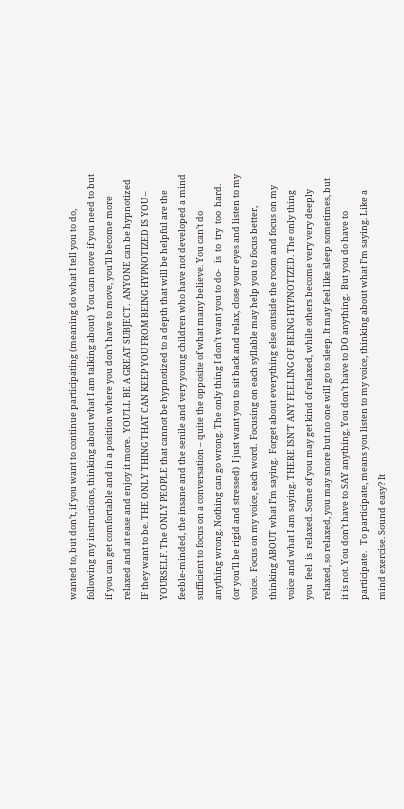wanted to, but don’t, if you want to continue participating (meaning do what I tell you to do, following my instructions, thinking about what I am talking about)  You can move if you need to but if you can get comfortable and in a position where you don’t have to move, you’ll become more relaxed and at ease and enjoy it more.  YOU’LL BE A GREAT SUBJECT.  ANYONE can be hypnotized IF they want to be. THE ONLY THING THAT CAN KEEP YOU FROM BEING HYPNOTIZED IS YOU – YOURSELF. The ONLY PEOPLE that cannot be hypnotized to a depth that will be helpful are the feeble-minded, the insane and the senile and very young children who have not developed a mind sufficient to focus on a conversation – quite the opposite of what many believe. You can’t do anything wrong. Nothing can go wrong. The only thing I don’t want you to do-   is  to  try  too  hard.  (or you’ll be rigid and stressed)  I just want you to sit back and relax, close your eyes and listen to my voice.  Focus on my voice, each word.  Focusing on each syllable may help you to focus better, thinking ABOUT what I’m saying.  Forget about everything else outside the room and focus on my voice and what I am saying. THERE ISN’T ANY FEELING OF BEING HYPNOTIZED. The only thing you  feel  is  relaxed. Some of you may get kind of relaxed, while others become very very deeply relaxed, so relaxed, you may snore but no one will go to sleep. It may feel like sleep sometimes, but it is not. You don’t have to SAY anything. You don’t have to DO anything.  But you do have to participate.   To participate, means you listen to my voice, thinking about what I’m saying. Like a mind exercise. Sound easy? It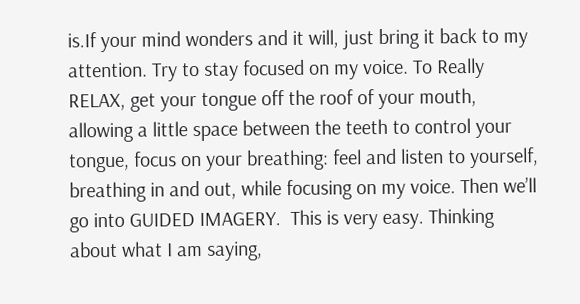is.If your mind wonders and it will, just bring it back to my attention. Try to stay focused on my voice. To Really RELAX, get your tongue off the roof of your mouth, allowing a little space between the teeth to control your tongue, focus on your breathing: feel and listen to yourself, breathing in and out, while focusing on my voice. Then we’ll go into GUIDED IMAGERY.  This is very easy. Thinking about what I am saying,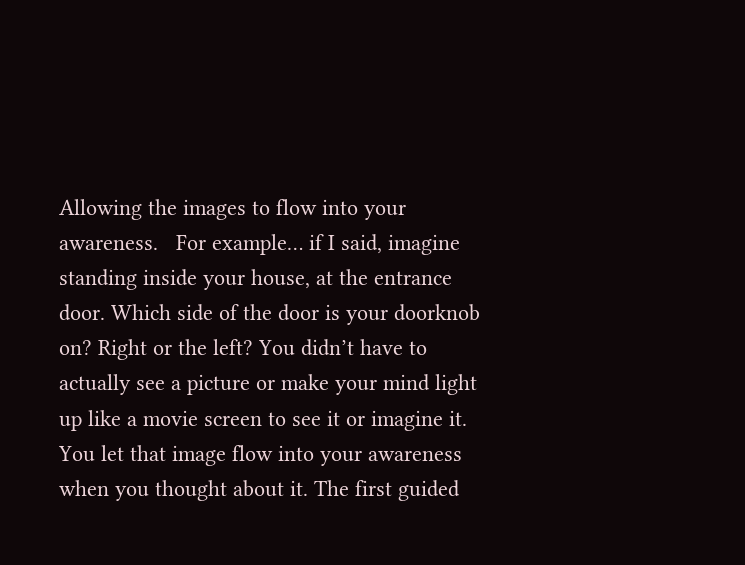Allowing the images to flow into your awareness.   For example… if I said, imagine standing inside your house, at the entrance door. Which side of the door is your doorknob on? Right or the left? You didn’t have to actually see a picture or make your mind light up like a movie screen to see it or imagine it. You let that image flow into your awareness when you thought about it. The first guided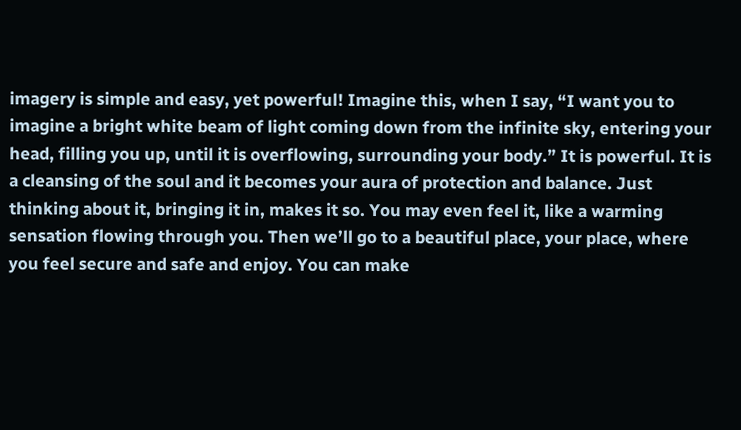imagery is simple and easy, yet powerful! Imagine this, when I say, “I want you to imagine a bright white beam of light coming down from the infinite sky, entering your head, filling you up, until it is overflowing, surrounding your body.” It is powerful. It is a cleansing of the soul and it becomes your aura of protection and balance. Just thinking about it, bringing it in, makes it so. You may even feel it, like a warming sensation flowing through you. Then we’ll go to a beautiful place, your place, where you feel secure and safe and enjoy. You can make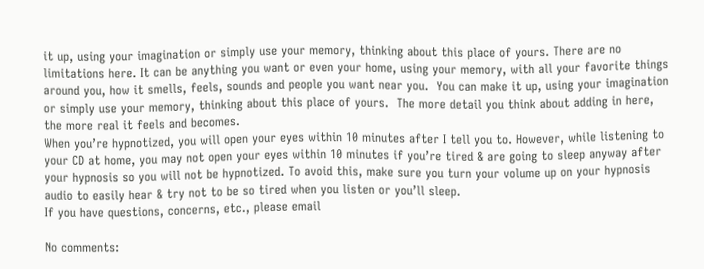it up, using your imagination or simply use your memory, thinking about this place of yours. There are no limitations here. It can be anything you want or even your home, using your memory, with all your favorite things around you, how it smells, feels, sounds and people you want near you.  You can make it up, using your imagination or simply use your memory, thinking about this place of yours.  The more detail you think about adding in here, the more real it feels and becomes.
When you’re hypnotized, you will open your eyes within 10 minutes after I tell you to. However, while listening to your CD at home, you may not open your eyes within 10 minutes if you’re tired & are going to sleep anyway after your hypnosis so you will not be hypnotized. To avoid this, make sure you turn your volume up on your hypnosis audio to easily hear & try not to be so tired when you listen or you’ll sleep.
If you have questions, concerns, etc., please email

No comments: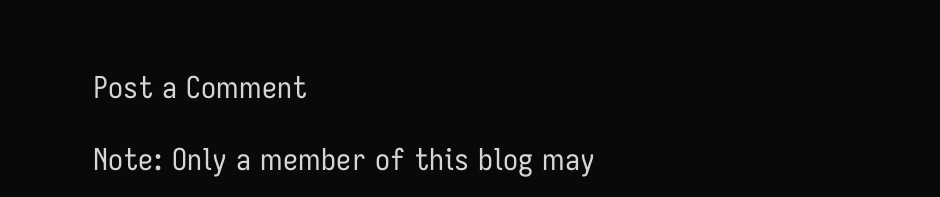Post a Comment

Note: Only a member of this blog may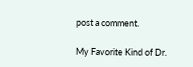post a comment.

My Favorite Kind of Dr.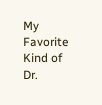My Favorite Kind of Dr.